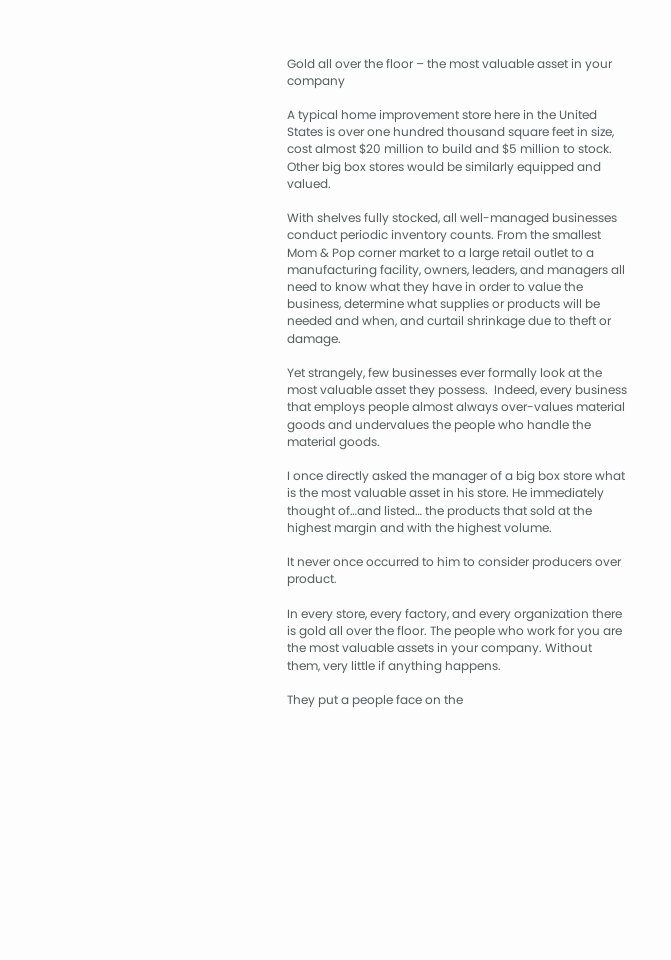Gold all over the floor – the most valuable asset in your company

A typical home improvement store here in the United States is over one hundred thousand square feet in size, cost almost $20 million to build and $5 million to stock. Other big box stores would be similarly equipped and valued.

With shelves fully stocked, all well-managed businesses conduct periodic inventory counts. From the smallest Mom & Pop corner market to a large retail outlet to a manufacturing facility, owners, leaders, and managers all need to know what they have in order to value the business, determine what supplies or products will be needed and when, and curtail shrinkage due to theft or damage.

Yet strangely, few businesses ever formally look at the most valuable asset they possess.  Indeed, every business that employs people almost always over-values material goods and undervalues the people who handle the material goods.

I once directly asked the manager of a big box store what is the most valuable asset in his store. He immediately thought of…and listed… the products that sold at the highest margin and with the highest volume.

It never once occurred to him to consider producers over product.

In every store, every factory, and every organization there is gold all over the floor. The people who work for you are the most valuable assets in your company. Without them, very little if anything happens.

They put a people face on the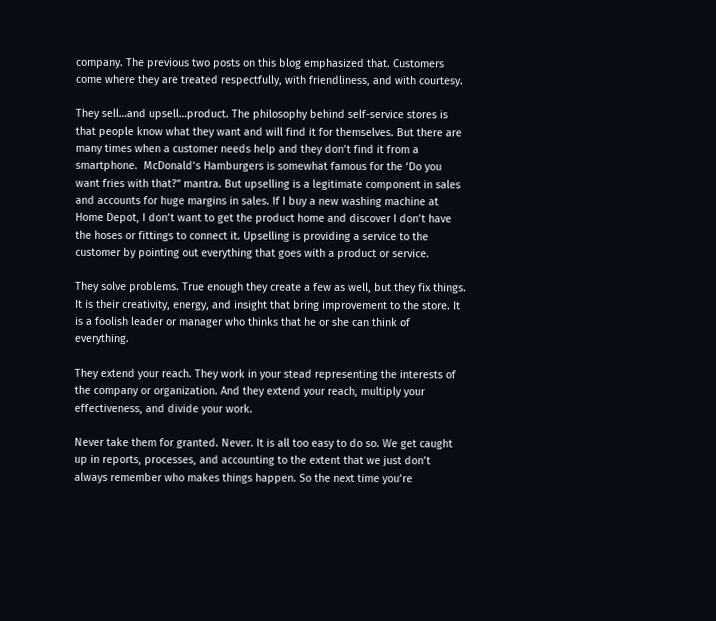company. The previous two posts on this blog emphasized that. Customers come where they are treated respectfully, with friendliness, and with courtesy.

They sell…and upsell…product. The philosophy behind self-service stores is that people know what they want and will find it for themselves. But there are many times when a customer needs help and they don’t find it from a smartphone.  McDonald’s Hamburgers is somewhat famous for the ‘Do you want fries with that?” mantra. But upselling is a legitimate component in sales and accounts for huge margins in sales. If I buy a new washing machine at Home Depot, I don’t want to get the product home and discover I don’t have the hoses or fittings to connect it. Upselling is providing a service to the customer by pointing out everything that goes with a product or service.

They solve problems. True enough they create a few as well, but they fix things. It is their creativity, energy, and insight that bring improvement to the store. It is a foolish leader or manager who thinks that he or she can think of everything.

They extend your reach. They work in your stead representing the interests of the company or organization. And they extend your reach, multiply your effectiveness, and divide your work.

Never take them for granted. Never. It is all too easy to do so. We get caught up in reports, processes, and accounting to the extent that we just don’t always remember who makes things happen. So the next time you’re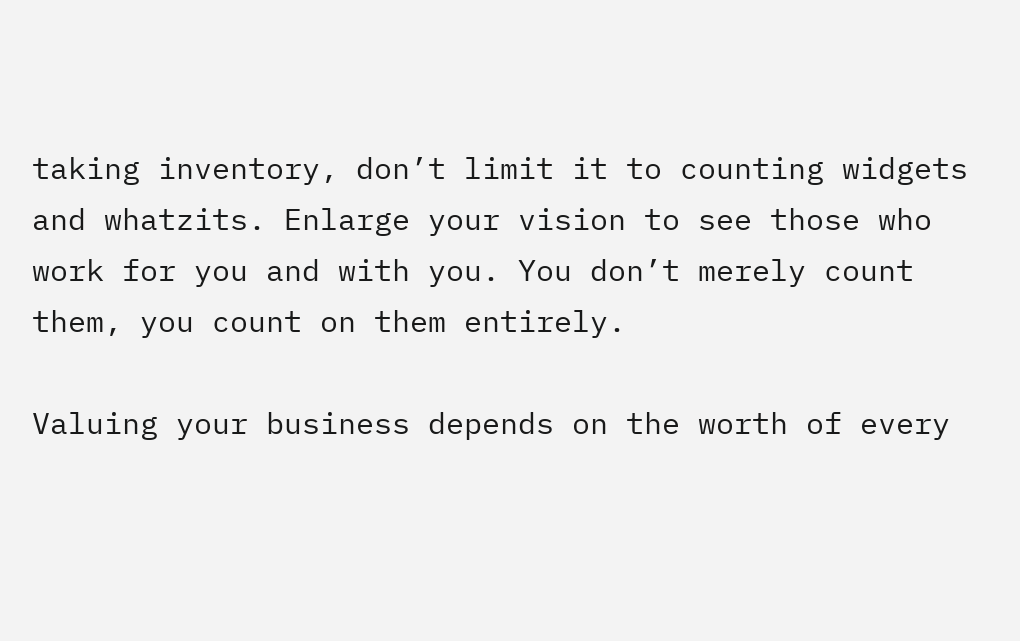taking inventory, don’t limit it to counting widgets and whatzits. Enlarge your vision to see those who work for you and with you. You don’t merely count them, you count on them entirely.

Valuing your business depends on the worth of every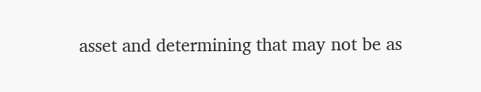asset and determining that may not be as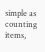simple as counting items,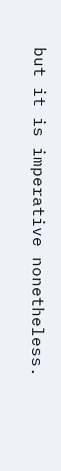but it is imperative nonetheless.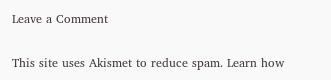Leave a Comment

This site uses Akismet to reduce spam. Learn how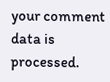your comment data is processed.